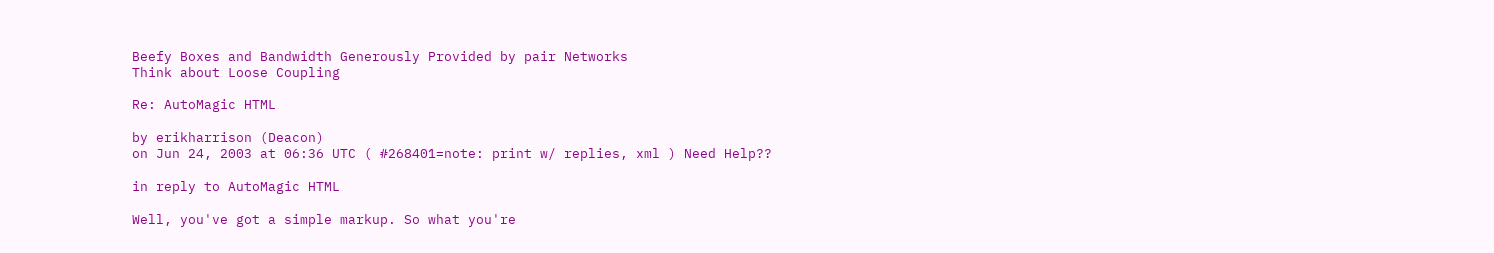Beefy Boxes and Bandwidth Generously Provided by pair Networks
Think about Loose Coupling

Re: AutoMagic HTML

by erikharrison (Deacon)
on Jun 24, 2003 at 06:36 UTC ( #268401=note: print w/ replies, xml ) Need Help??

in reply to AutoMagic HTML

Well, you've got a simple markup. So what you're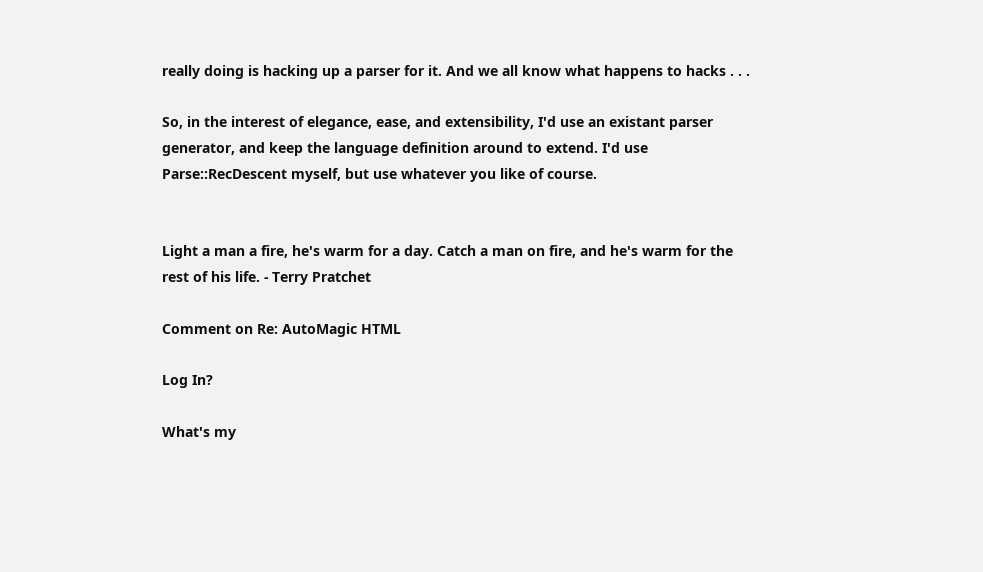really doing is hacking up a parser for it. And we all know what happens to hacks . . .

So, in the interest of elegance, ease, and extensibility, I'd use an existant parser generator, and keep the language definition around to extend. I'd use Parse::RecDescent myself, but use whatever you like of course.


Light a man a fire, he's warm for a day. Catch a man on fire, and he's warm for the rest of his life. - Terry Pratchet

Comment on Re: AutoMagic HTML

Log In?

What's my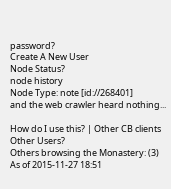password?
Create A New User
Node Status?
node history
Node Type: note [id://268401]
and the web crawler heard nothing...

How do I use this? | Other CB clients
Other Users?
Others browsing the Monastery: (3)
As of 2015-11-27 18:51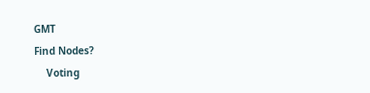GMT
Find Nodes?
    Voting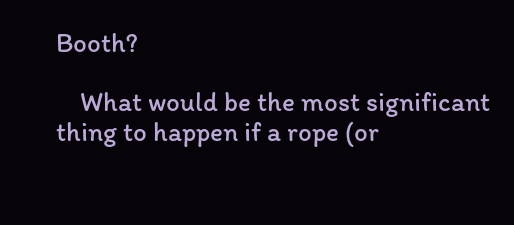Booth?

    What would be the most significant thing to happen if a rope (or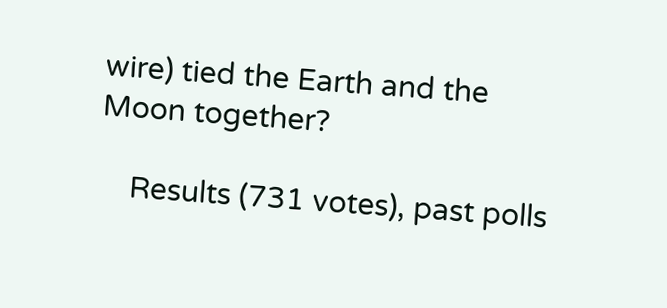wire) tied the Earth and the Moon together?

    Results (731 votes), past polls